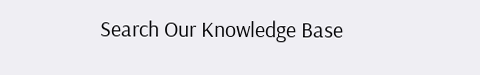Search Our Knowledge Base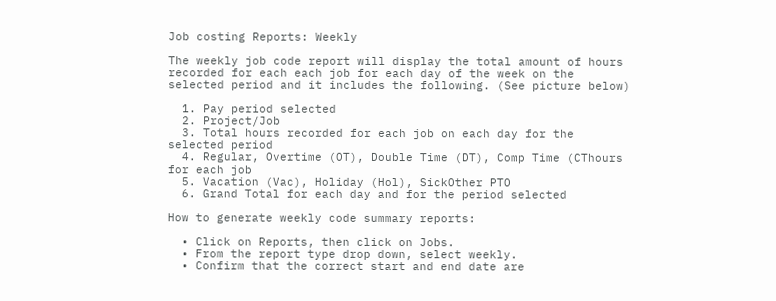Job costing Reports: Weekly

The weekly job code report will display the total amount of hours recorded for each each job for each day of the week on the selected period and it includes the following. (See picture below)

  1. Pay period selected
  2. Project/Job
  3. Total hours recorded for each job on each day for the selected period
  4. Regular, Overtime (OT), Double Time (DT), Comp Time (CThours for each job
  5. Vacation (Vac), Holiday (Hol), SickOther PTO
  6. Grand Total for each day and for the period selected

How to generate weekly code summary reports:

  • Click on Reports, then click on Jobs.
  • From the report type drop down, select weekly.
  • Confirm that the correct start and end date are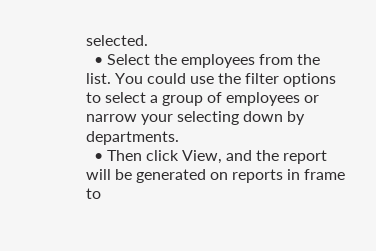selected.
  • Select the employees from the list. You could use the filter options to select a group of employees or narrow your selecting down by departments.
  • Then click View, and the report will be generated on reports in frame to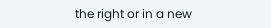the right or in a new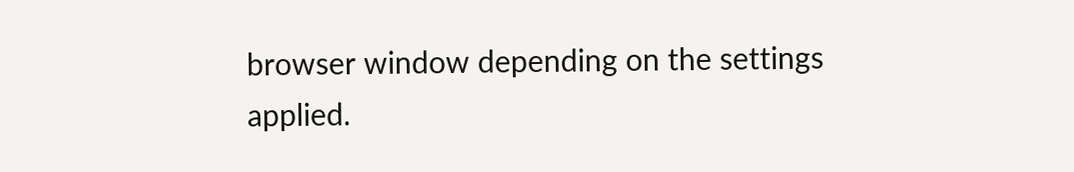browser window depending on the settings applied.